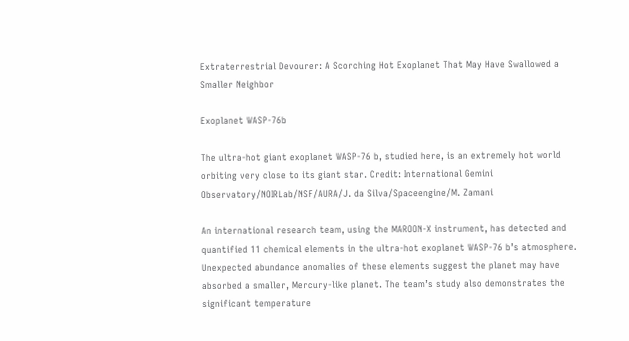Extraterrestrial Devourer: A Scorching Hot Exoplanet That May Have Swallowed a Smaller Neighbor

Exoplanet WASP-76b

The ultra-hot giant exoplanet WASP-76 b, studied here, is an extremely hot world orbiting very close to its giant star. Credit: International Gemini Observatory/NOIRLab/NSF/AURA/J. da Silva/Spaceengine/M. Zamani

An international research team, using the MAROON-X instrument, has detected and quantified 11 chemical elements in the ultra-hot exoplanet WASP-76 b’s atmosphere. Unexpected abundance anomalies of these elements suggest the planet may have absorbed a smaller, Mercury-like planet. The team’s study also demonstrates the significant temperature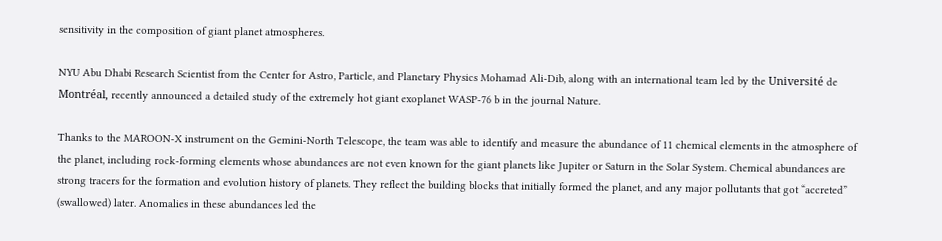sensitivity in the composition of giant planet atmospheres.

NYU Abu Dhabi Research Scientist from the Center for Astro, Particle, and Planetary Physics Mohamad Ali-Dib, along with an international team led by the Université de Montréal, recently announced a detailed study of the extremely hot giant exoplanet WASP-76 b in the journal Nature.

Thanks to the MAROON-X instrument on the Gemini-North Telescope, the team was able to identify and measure the abundance of 11 chemical elements in the atmosphere of the planet, including rock-forming elements whose abundances are not even known for the giant planets like Jupiter or Saturn in the Solar System. Chemical abundances are strong tracers for the formation and evolution history of planets. They reflect the building blocks that initially formed the planet, and any major pollutants that got “accreted” (swallowed) later. Anomalies in these abundances led the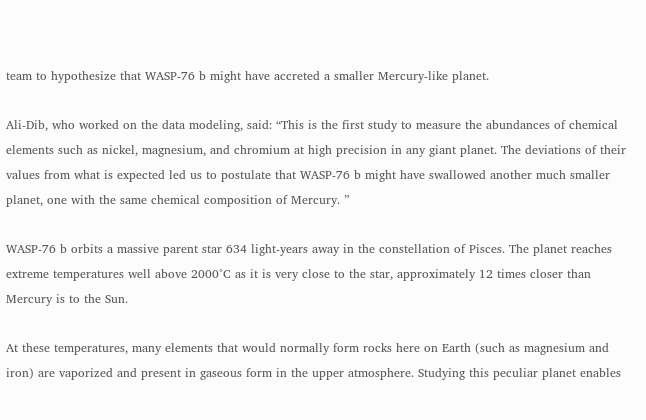team to hypothesize that WASP-76 b might have accreted a smaller Mercury-like planet.

Ali-Dib, who worked on the data modeling, said: “This is the first study to measure the abundances of chemical elements such as nickel, magnesium, and chromium at high precision in any giant planet. The deviations of their values from what is expected led us to postulate that WASP-76 b might have swallowed another much smaller planet, one with the same chemical composition of Mercury. ”

WASP-76 b orbits a massive parent star 634 light-years away in the constellation of Pisces. The planet reaches extreme temperatures well above 2000°C as it is very close to the star, approximately 12 times closer than Mercury is to the Sun.

At these temperatures, many elements that would normally form rocks here on Earth (such as magnesium and iron) are vaporized and present in gaseous form in the upper atmosphere. Studying this peculiar planet enables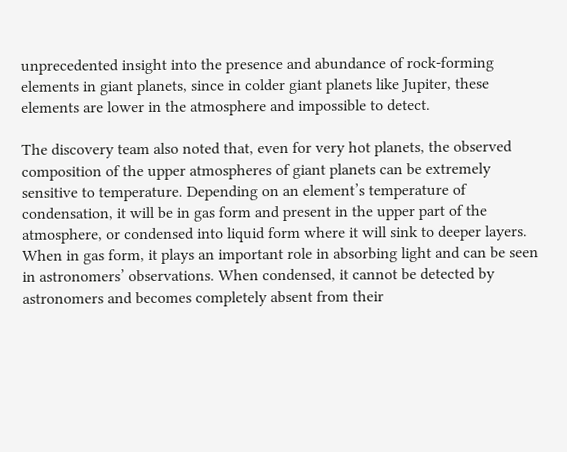unprecedented insight into the presence and abundance of rock-forming elements in giant planets, since in colder giant planets like Jupiter, these elements are lower in the atmosphere and impossible to detect.

The discovery team also noted that, even for very hot planets, the observed composition of the upper atmospheres of giant planets can be extremely sensitive to temperature. Depending on an element’s temperature of condensation, it will be in gas form and present in the upper part of the atmosphere, or condensed into liquid form where it will sink to deeper layers. When in gas form, it plays an important role in absorbing light and can be seen in astronomers’ observations. When condensed, it cannot be detected by astronomers and becomes completely absent from their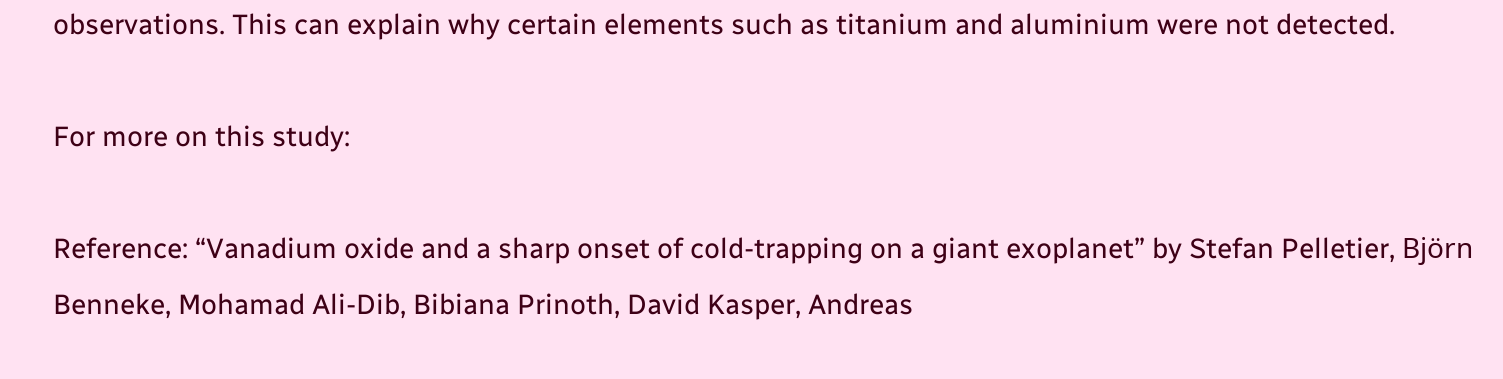observations. This can explain why certain elements such as titanium and aluminium were not detected.

For more on this study:

Reference: “Vanadium oxide and a sharp onset of cold-trapping on a giant exoplanet” by Stefan Pelletier, Björn Benneke, Mohamad Ali-Dib, Bibiana Prinoth, David Kasper, Andreas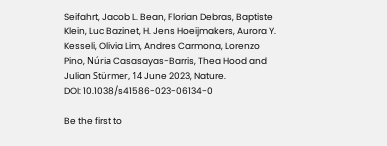Seifahrt, Jacob L. Bean, Florian Debras, Baptiste Klein, Luc Bazinet, H. Jens Hoeijmakers, Aurora Y. Kesseli, Olivia Lim, Andres Carmona, Lorenzo Pino, Núria Casasayas-Barris, Thea Hood and Julian Stürmer, 14 June 2023, Nature.
DOI: 10.1038/s41586-023-06134-0

Be the first to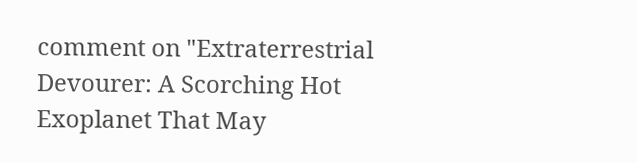comment on "Extraterrestrial Devourer: A Scorching Hot Exoplanet That May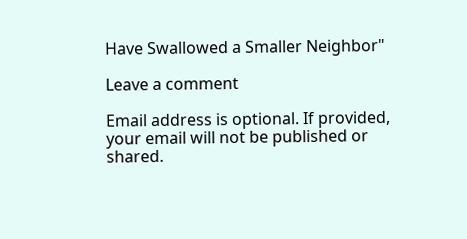Have Swallowed a Smaller Neighbor"

Leave a comment

Email address is optional. If provided, your email will not be published or shared.